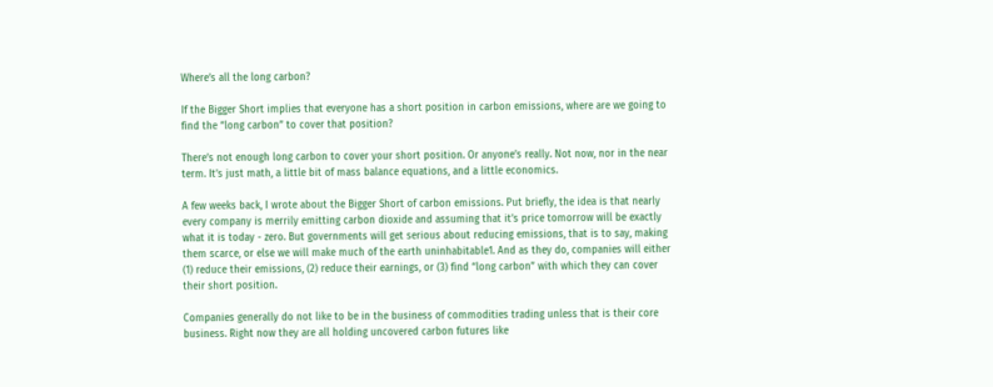Where’s all the long carbon?

If the Bigger Short implies that everyone has a short position in carbon emissions, where are we going to find the “long carbon” to cover that position?

There’s not enough long carbon to cover your short position. Or anyone’s really. Not now, nor in the near term. It’s just math, a little bit of mass balance equations, and a little economics.

A few weeks back, I wrote about the Bigger Short of carbon emissions. Put briefly, the idea is that nearly every company is merrily emitting carbon dioxide and assuming that it’s price tomorrow will be exactly what it is today - zero. But governments will get serious about reducing emissions, that is to say, making them scarce, or else we will make much of the earth uninhabitable1. And as they do, companies will either (1) reduce their emissions, (2) reduce their earnings, or (3) find “long carbon” with which they can cover their short position.

Companies generally do not like to be in the business of commodities trading unless that is their core business. Right now they are all holding uncovered carbon futures like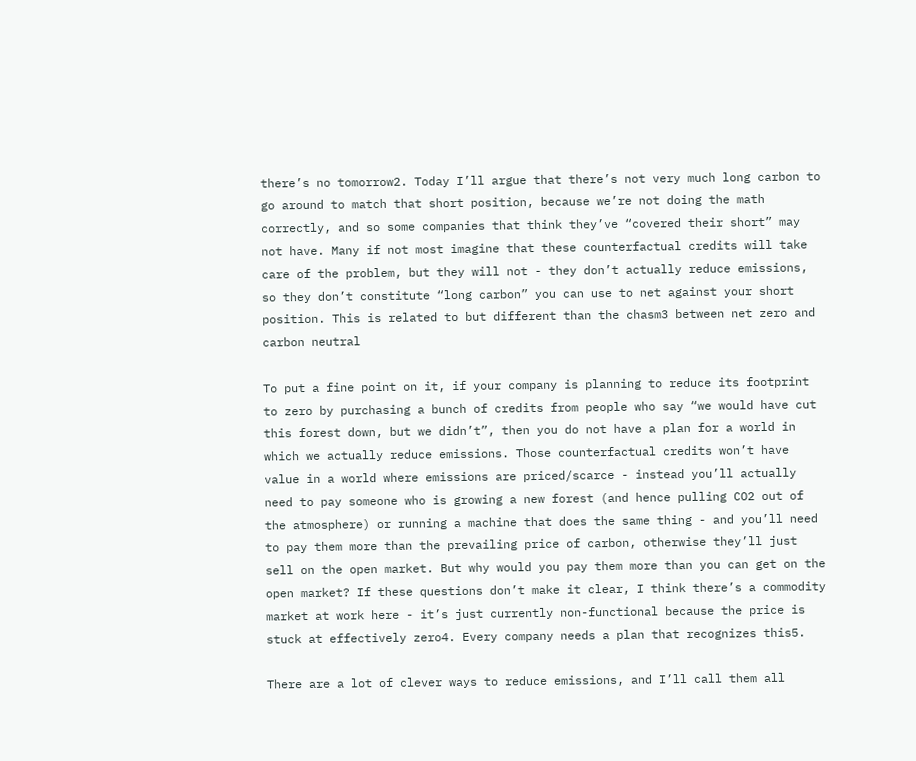there’s no tomorrow2. Today I’ll argue that there’s not very much long carbon to go around to match that short position, because we’re not doing the math correctly, and so some companies that think they’ve “covered their short” may not have. Many if not most imagine that these counterfactual credits will take care of the problem, but they will not - they don’t actually reduce emissions, so they don’t constitute “long carbon” you can use to net against your short position. This is related to but different than the chasm3 between net zero and carbon neutral

To put a fine point on it, if your company is planning to reduce its footprint to zero by purchasing a bunch of credits from people who say “we would have cut this forest down, but we didn’t”, then you do not have a plan for a world in which we actually reduce emissions. Those counterfactual credits won’t have value in a world where emissions are priced/scarce - instead you’ll actually need to pay someone who is growing a new forest (and hence pulling CO2 out of the atmosphere) or running a machine that does the same thing - and you’ll need to pay them more than the prevailing price of carbon, otherwise they’ll just sell on the open market. But why would you pay them more than you can get on the open market? If these questions don’t make it clear, I think there’s a commodity market at work here - it’s just currently non-functional because the price is stuck at effectively zero4. Every company needs a plan that recognizes this5.

There are a lot of clever ways to reduce emissions, and I’ll call them all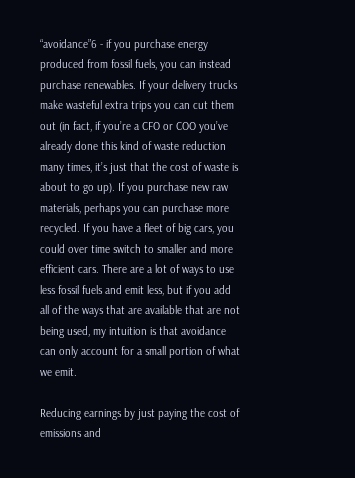“avoidance”6 - if you purchase energy produced from fossil fuels, you can instead purchase renewables. If your delivery trucks make wasteful extra trips you can cut them out (in fact, if you’re a CFO or COO you’ve already done this kind of waste reduction many times, it’s just that the cost of waste is about to go up). If you purchase new raw materials, perhaps you can purchase more recycled. If you have a fleet of big cars, you could over time switch to smaller and more efficient cars. There are a lot of ways to use less fossil fuels and emit less, but if you add all of the ways that are available that are not being used, my intuition is that avoidance can only account for a small portion of what we emit.

Reducing earnings by just paying the cost of emissions and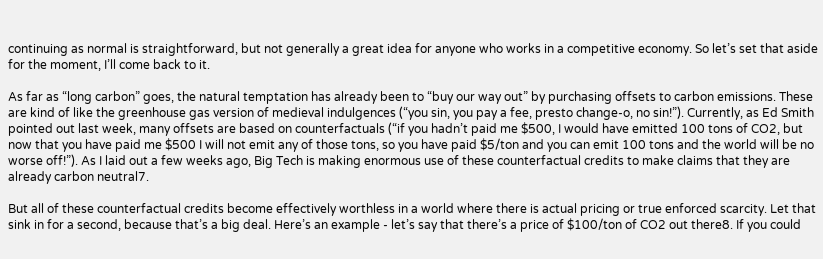continuing as normal is straightforward, but not generally a great idea for anyone who works in a competitive economy. So let’s set that aside for the moment, I’ll come back to it.

As far as “long carbon” goes, the natural temptation has already been to “buy our way out” by purchasing offsets to carbon emissions. These are kind of like the greenhouse gas version of medieval indulgences (“you sin, you pay a fee, presto change-o, no sin!”). Currently, as Ed Smith pointed out last week, many offsets are based on counterfactuals (“if you hadn’t paid me $500, I would have emitted 100 tons of CO2, but now that you have paid me $500 I will not emit any of those tons, so you have paid $5/ton and you can emit 100 tons and the world will be no worse off!”). As I laid out a few weeks ago, Big Tech is making enormous use of these counterfactual credits to make claims that they are already carbon neutral7.

But all of these counterfactual credits become effectively worthless in a world where there is actual pricing or true enforced scarcity. Let that sink in for a second, because that’s a big deal. Here’s an example - let’s say that there’s a price of $100/ton of CO2 out there8. If you could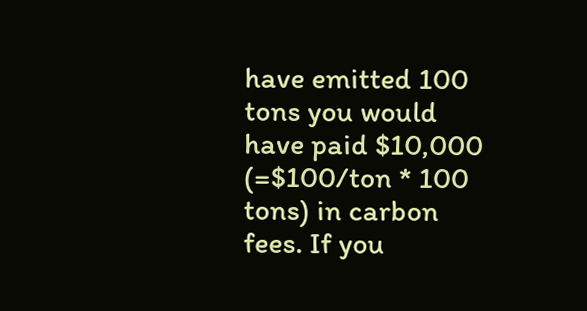have emitted 100 tons you would have paid $10,000 (=$100/ton * 100 tons) in carbon fees. If you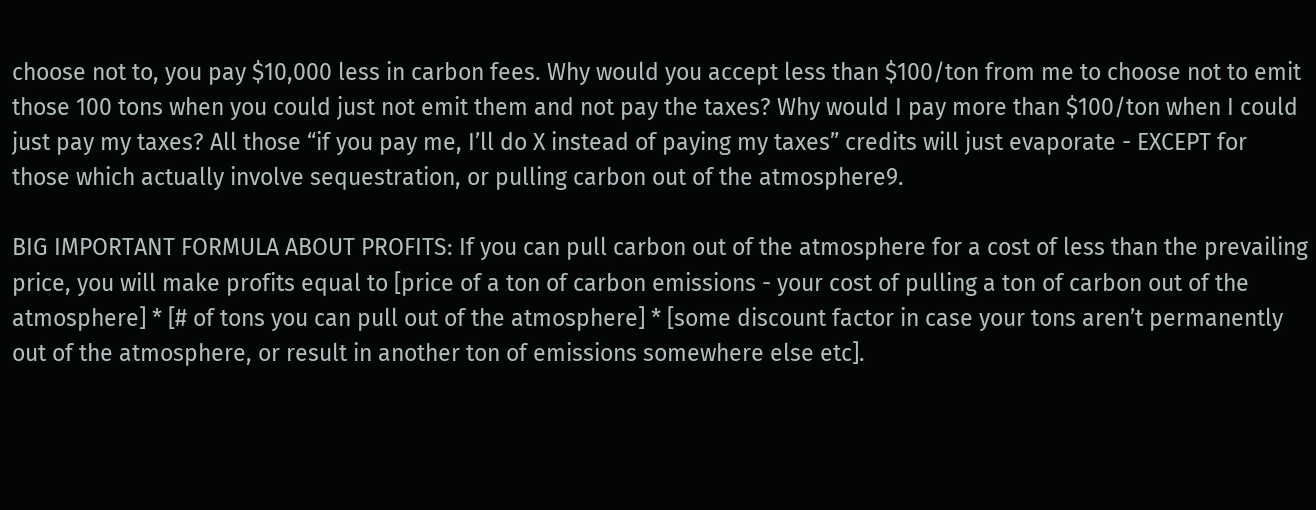choose not to, you pay $10,000 less in carbon fees. Why would you accept less than $100/ton from me to choose not to emit those 100 tons when you could just not emit them and not pay the taxes? Why would I pay more than $100/ton when I could just pay my taxes? All those “if you pay me, I’ll do X instead of paying my taxes” credits will just evaporate - EXCEPT for those which actually involve sequestration, or pulling carbon out of the atmosphere9.

BIG IMPORTANT FORMULA ABOUT PROFITS: If you can pull carbon out of the atmosphere for a cost of less than the prevailing price, you will make profits equal to [price of a ton of carbon emissions - your cost of pulling a ton of carbon out of the atmosphere] * [# of tons you can pull out of the atmosphere] * [some discount factor in case your tons aren’t permanently out of the atmosphere, or result in another ton of emissions somewhere else etc].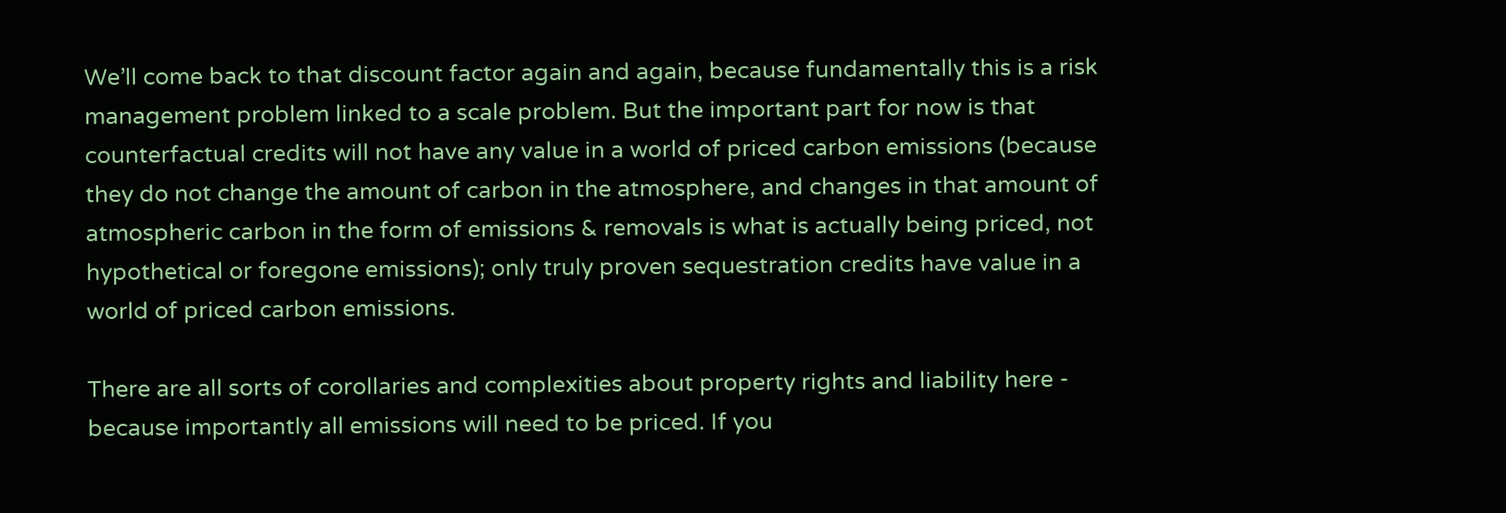We’ll come back to that discount factor again and again, because fundamentally this is a risk management problem linked to a scale problem. But the important part for now is that counterfactual credits will not have any value in a world of priced carbon emissions (because they do not change the amount of carbon in the atmosphere, and changes in that amount of atmospheric carbon in the form of emissions & removals is what is actually being priced, not hypothetical or foregone emissions); only truly proven sequestration credits have value in a world of priced carbon emissions.

There are all sorts of corollaries and complexities about property rights and liability here - because importantly all emissions will need to be priced. If you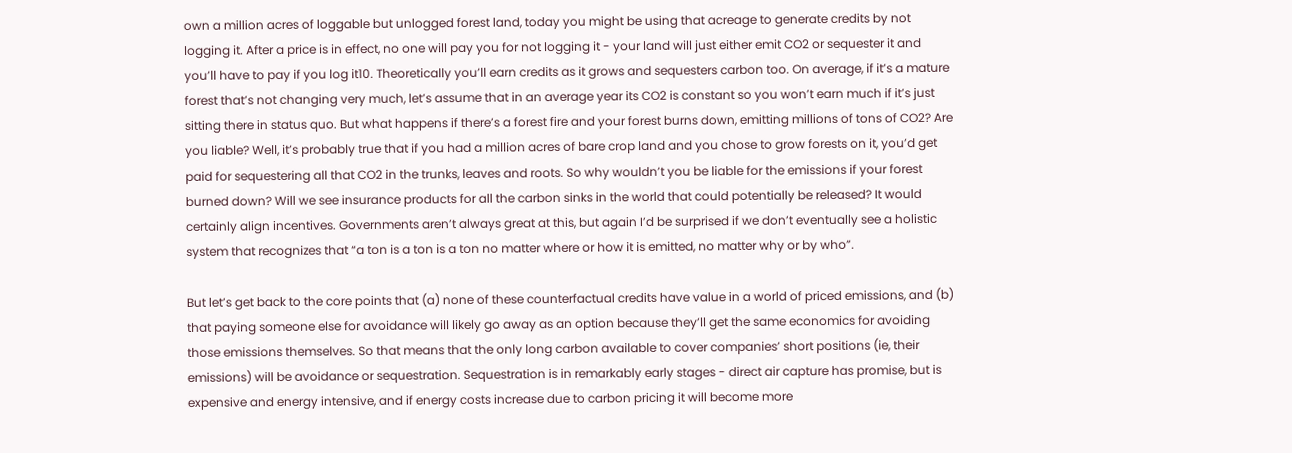own a million acres of loggable but unlogged forest land, today you might be using that acreage to generate credits by not logging it. After a price is in effect, no one will pay you for not logging it - your land will just either emit CO2 or sequester it and you’ll have to pay if you log it10. Theoretically you’ll earn credits as it grows and sequesters carbon too. On average, if it’s a mature forest that’s not changing very much, let’s assume that in an average year its CO2 is constant so you won’t earn much if it’s just sitting there in status quo. But what happens if there’s a forest fire and your forest burns down, emitting millions of tons of CO2? Are you liable? Well, it’s probably true that if you had a million acres of bare crop land and you chose to grow forests on it, you’d get paid for sequestering all that CO2 in the trunks, leaves and roots. So why wouldn’t you be liable for the emissions if your forest burned down? Will we see insurance products for all the carbon sinks in the world that could potentially be released? It would certainly align incentives. Governments aren’t always great at this, but again I’d be surprised if we don’t eventually see a holistic system that recognizes that “a ton is a ton is a ton no matter where or how it is emitted, no matter why or by who”.

But let’s get back to the core points that (a) none of these counterfactual credits have value in a world of priced emissions, and (b) that paying someone else for avoidance will likely go away as an option because they’ll get the same economics for avoiding those emissions themselves. So that means that the only long carbon available to cover companies’ short positions (ie, their emissions) will be avoidance or sequestration. Sequestration is in remarkably early stages - direct air capture has promise, but is expensive and energy intensive, and if energy costs increase due to carbon pricing it will become more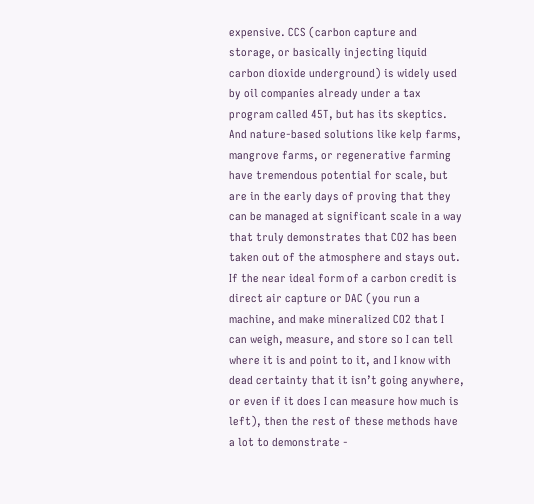expensive. CCS (carbon capture and storage, or basically injecting liquid carbon dioxide underground) is widely used by oil companies already under a tax program called 45T, but has its skeptics. And nature-based solutions like kelp farms, mangrove farms, or regenerative farming have tremendous potential for scale, but are in the early days of proving that they can be managed at significant scale in a way that truly demonstrates that CO2 has been taken out of the atmosphere and stays out. If the near ideal form of a carbon credit is direct air capture or DAC (you run a machine, and make mineralized CO2 that I can weigh, measure, and store so I can tell where it is and point to it, and I know with dead certainty that it isn’t going anywhere, or even if it does I can measure how much is left), then the rest of these methods have a lot to demonstrate -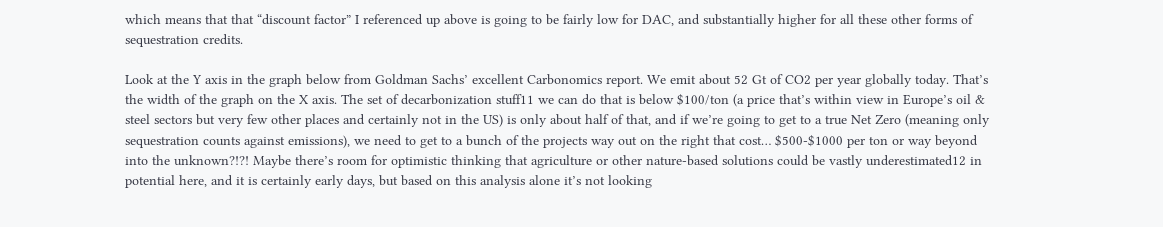which means that that “discount factor” I referenced up above is going to be fairly low for DAC, and substantially higher for all these other forms of sequestration credits.

Look at the Y axis in the graph below from Goldman Sachs’ excellent Carbonomics report. We emit about 52 Gt of CO2 per year globally today. That’s the width of the graph on the X axis. The set of decarbonization stuff11 we can do that is below $100/ton (a price that’s within view in Europe’s oil & steel sectors but very few other places and certainly not in the US) is only about half of that, and if we’re going to get to a true Net Zero (meaning only sequestration counts against emissions), we need to get to a bunch of the projects way out on the right that cost… $500-$1000 per ton or way beyond into the unknown?!?! Maybe there’s room for optimistic thinking that agriculture or other nature-based solutions could be vastly underestimated12 in potential here, and it is certainly early days, but based on this analysis alone it’s not looking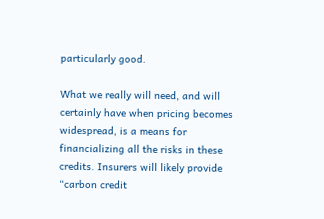particularly good.

What we really will need, and will certainly have when pricing becomes widespread, is a means for financializing all the risks in these credits. Insurers will likely provide “carbon credit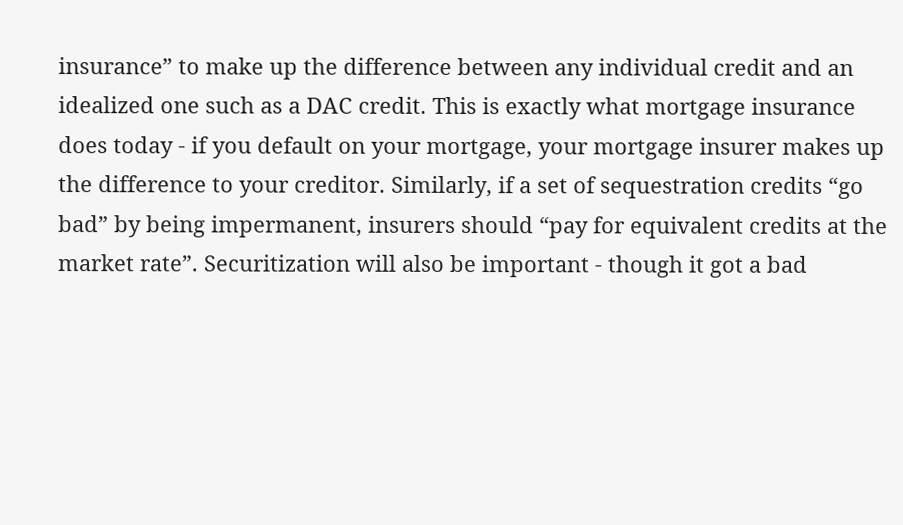insurance” to make up the difference between any individual credit and an idealized one such as a DAC credit. This is exactly what mortgage insurance does today - if you default on your mortgage, your mortgage insurer makes up the difference to your creditor. Similarly, if a set of sequestration credits “go bad” by being impermanent, insurers should “pay for equivalent credits at the market rate”. Securitization will also be important - though it got a bad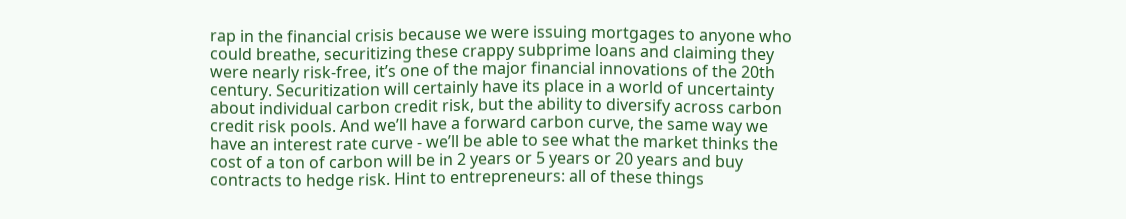rap in the financial crisis because we were issuing mortgages to anyone who could breathe, securitizing these crappy subprime loans and claiming they were nearly risk-free, it’s one of the major financial innovations of the 20th century. Securitization will certainly have its place in a world of uncertainty about individual carbon credit risk, but the ability to diversify across carbon credit risk pools. And we’ll have a forward carbon curve, the same way we have an interest rate curve - we’ll be able to see what the market thinks the cost of a ton of carbon will be in 2 years or 5 years or 20 years and buy contracts to hedge risk. Hint to entrepreneurs: all of these things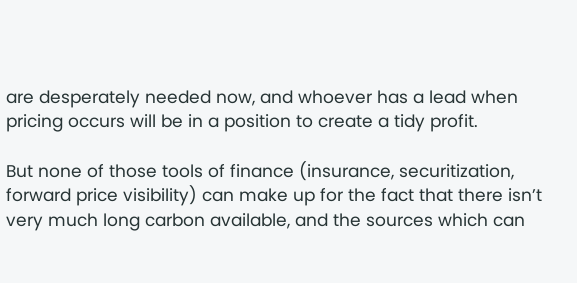are desperately needed now, and whoever has a lead when pricing occurs will be in a position to create a tidy profit.

But none of those tools of finance (insurance, securitization, forward price visibility) can make up for the fact that there isn’t very much long carbon available, and the sources which can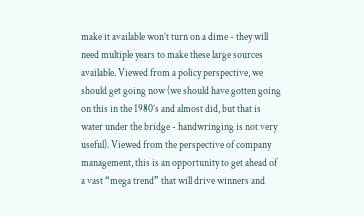make it available won’t turn on a dime - they will need multiple years to make these large sources available. Viewed from a policy perspective, we should get going now (we should have gotten going on this in the 1980’s and almost did, but that is water under the bridge - handwringing is not very useful). Viewed from the perspective of company management, this is an opportunity to get ahead of a vast “mega trend” that will drive winners and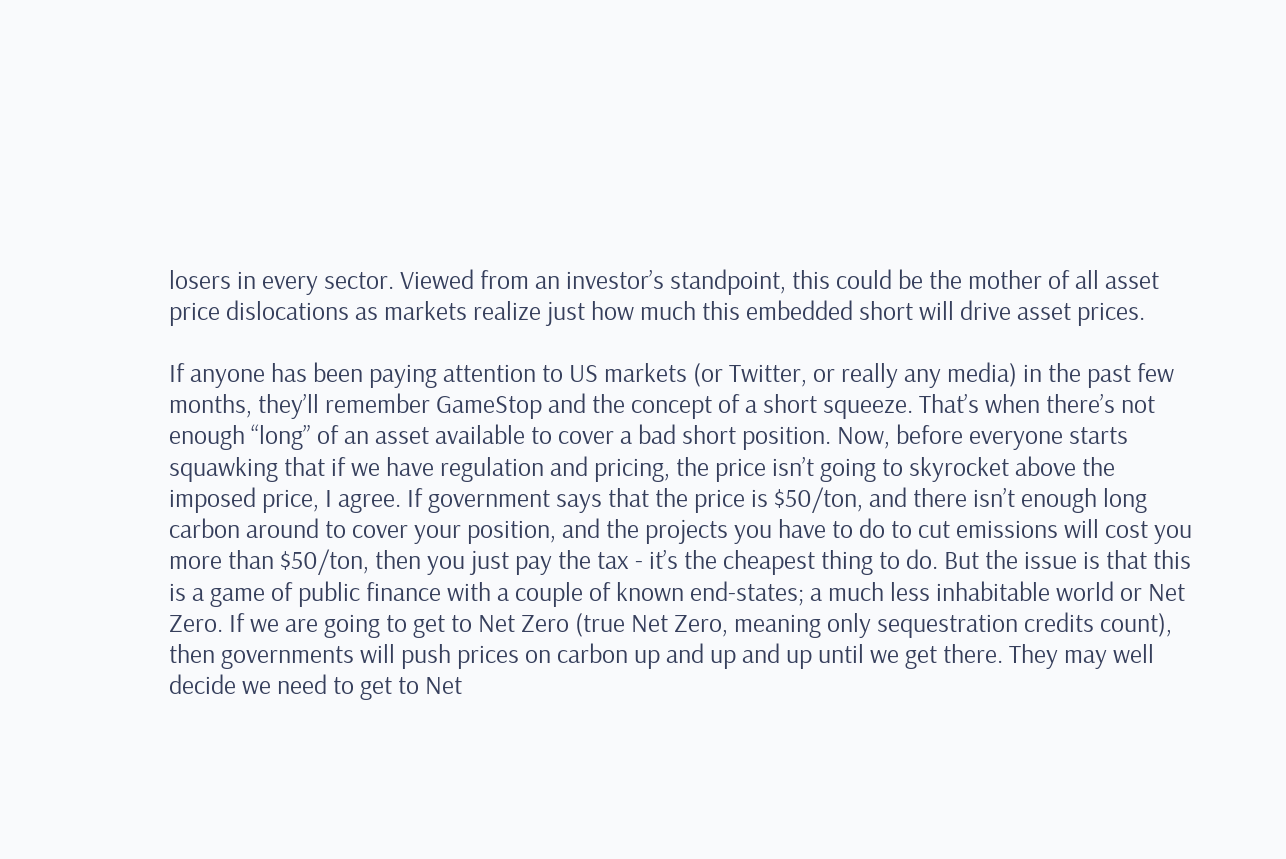losers in every sector. Viewed from an investor’s standpoint, this could be the mother of all asset price dislocations as markets realize just how much this embedded short will drive asset prices.

If anyone has been paying attention to US markets (or Twitter, or really any media) in the past few months, they’ll remember GameStop and the concept of a short squeeze. That’s when there’s not enough “long” of an asset available to cover a bad short position. Now, before everyone starts squawking that if we have regulation and pricing, the price isn’t going to skyrocket above the imposed price, I agree. If government says that the price is $50/ton, and there isn’t enough long carbon around to cover your position, and the projects you have to do to cut emissions will cost you more than $50/ton, then you just pay the tax - it’s the cheapest thing to do. But the issue is that this is a game of public finance with a couple of known end-states; a much less inhabitable world or Net Zero. If we are going to get to Net Zero (true Net Zero, meaning only sequestration credits count), then governments will push prices on carbon up and up and up until we get there. They may well decide we need to get to Net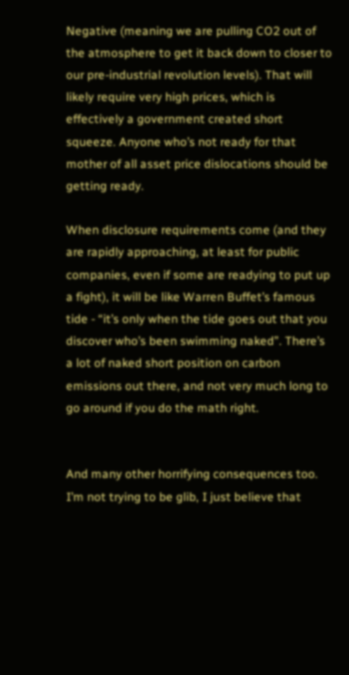Negative (meaning we are pulling CO2 out of the atmosphere to get it back down to closer to our pre-industrial revolution levels). That will likely require very high prices, which is effectively a government created short squeeze. Anyone who’s not ready for that mother of all asset price dislocations should be getting ready.

When disclosure requirements come (and they are rapidly approaching, at least for public companies, even if some are readying to put up a fight), it will be like Warren Buffet’s famous tide - “it’s only when the tide goes out that you discover who’s been swimming naked”. There’s a lot of naked short position on carbon emissions out there, and not very much long to go around if you do the math right.


And many other horrifying consequences too. I’m not trying to be glib, I just believe that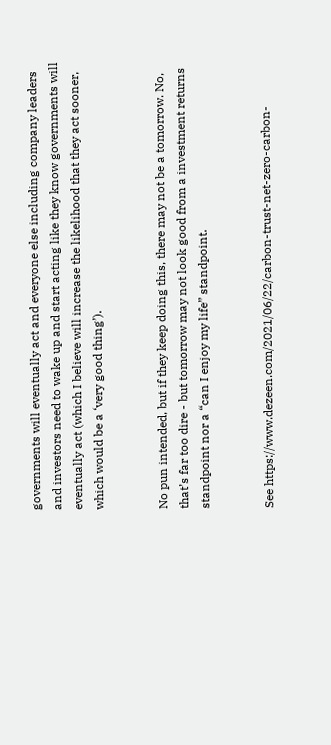governments will eventually act and everyone else including company leaders and investors need to wake up and start acting like they know governments will eventually act (which I believe will increase the likelihood that they act sooner, which would be a ‘very good thing’).


No pun intended, but if they keep doing this, there may not be a tomorrow. No, that’s far too dire - but tomorrow may not look good from a investment returns standpoint nor a “can I enjoy my life” standpoint.


See https://www.dezeen.com/2021/06/22/carbon-trust-net-zero-carbon-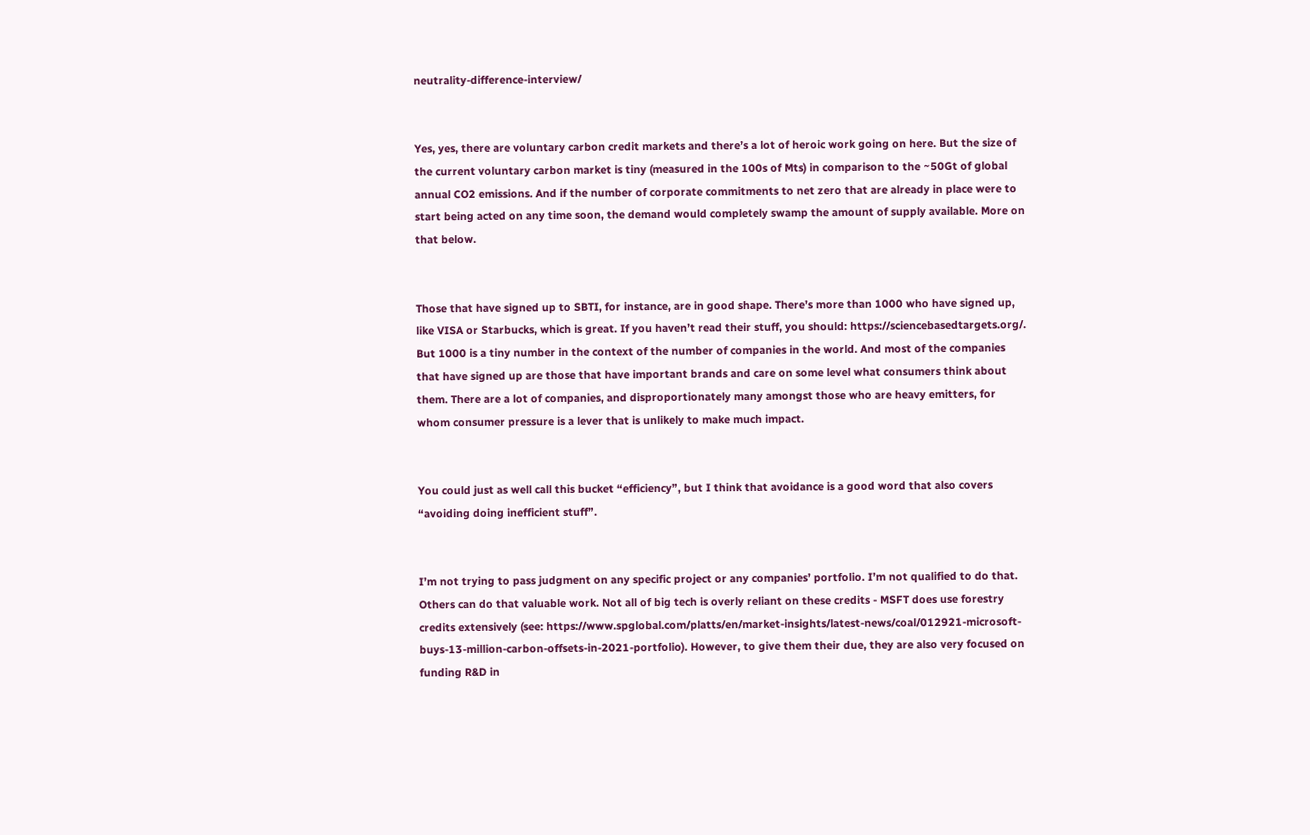neutrality-difference-interview/


Yes, yes, there are voluntary carbon credit markets and there’s a lot of heroic work going on here. But the size of the current voluntary carbon market is tiny (measured in the 100s of Mts) in comparison to the ~50Gt of global annual CO2 emissions. And if the number of corporate commitments to net zero that are already in place were to start being acted on any time soon, the demand would completely swamp the amount of supply available. More on that below.


Those that have signed up to SBTI, for instance, are in good shape. There’s more than 1000 who have signed up, like VISA or Starbucks, which is great. If you haven’t read their stuff, you should: https://sciencebasedtargets.org/. But 1000 is a tiny number in the context of the number of companies in the world. And most of the companies that have signed up are those that have important brands and care on some level what consumers think about them. There are a lot of companies, and disproportionately many amongst those who are heavy emitters, for whom consumer pressure is a lever that is unlikely to make much impact.


You could just as well call this bucket “efficiency”, but I think that avoidance is a good word that also covers “avoiding doing inefficient stuff”.


I’m not trying to pass judgment on any specific project or any companies’ portfolio. I’m not qualified to do that. Others can do that valuable work. Not all of big tech is overly reliant on these credits - MSFT does use forestry credits extensively (see: https://www.spglobal.com/platts/en/market-insights/latest-news/coal/012921-microsoft-buys-13-million-carbon-offsets-in-2021-portfolio). However, to give them their due, they are also very focused on funding R&D in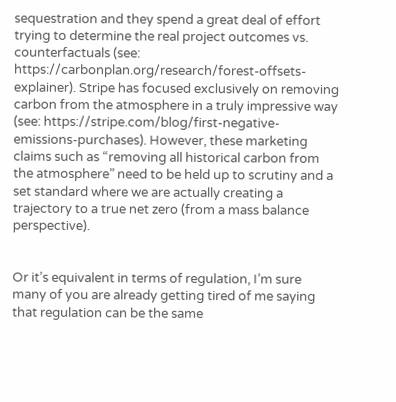sequestration and they spend a great deal of effort trying to determine the real project outcomes vs. counterfactuals (see: https://carbonplan.org/research/forest-offsets-explainer). Stripe has focused exclusively on removing carbon from the atmosphere in a truly impressive way (see: https://stripe.com/blog/first-negative-emissions-purchases). However, these marketing claims such as “removing all historical carbon from the atmosphere” need to be held up to scrutiny and a set standard where we are actually creating a trajectory to a true net zero (from a mass balance perspective).


Or it’s equivalent in terms of regulation, I’m sure many of you are already getting tired of me saying that regulation can be the same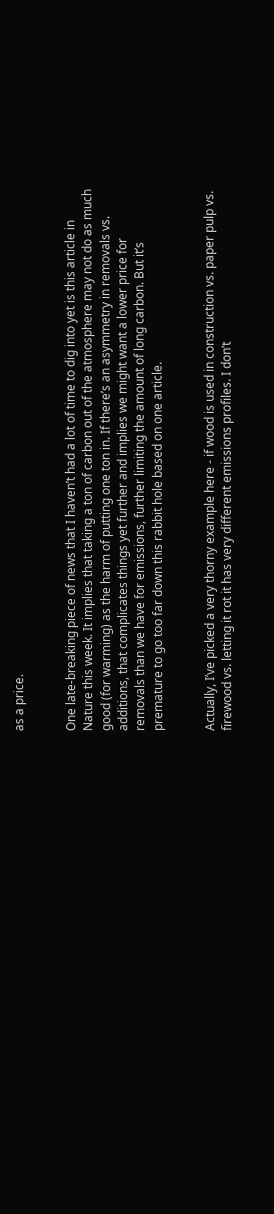as a price.


One late-breaking piece of news that I haven’t had a lot of time to dig into yet is this article in Nature this week. It implies that taking a ton of carbon out of the atmosphere may not do as much good (for warming) as the harm of putting one ton in. If there’s an asymmetry in removals vs. additions, that complicates things yet further and implies we might want a lower price for removals than we have for emissions, further limiting the amount of long carbon. But it’s premature to go too far down this rabbit hole based on one article.


Actually, I’ve picked a very thorny example here - if wood is used in construction vs. paper pulp vs. firewood vs. letting it rot it has very different emissions profiles. I don’t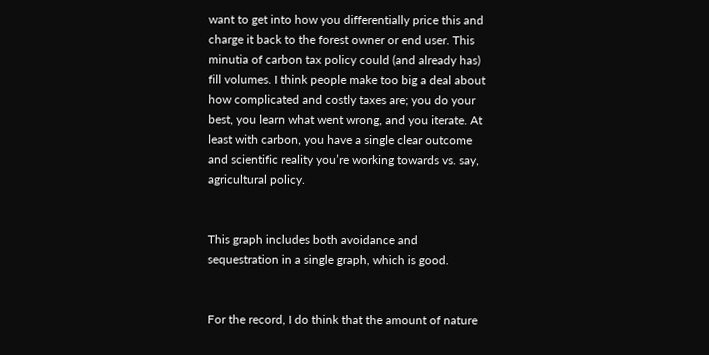want to get into how you differentially price this and charge it back to the forest owner or end user. This minutia of carbon tax policy could (and already has) fill volumes. I think people make too big a deal about how complicated and costly taxes are; you do your best, you learn what went wrong, and you iterate. At least with carbon, you have a single clear outcome and scientific reality you’re working towards vs. say, agricultural policy.


This graph includes both avoidance and sequestration in a single graph, which is good.


For the record, I do think that the amount of nature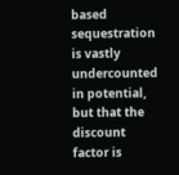based sequestration is vastly undercounted in potential, but that the discount factor is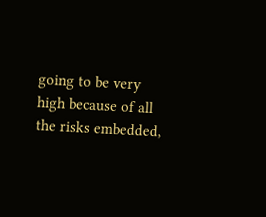going to be very high because of all the risks embedded,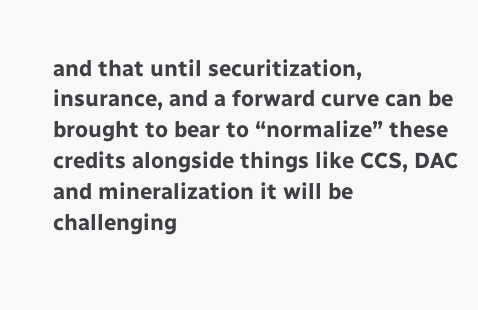and that until securitization, insurance, and a forward curve can be brought to bear to “normalize” these credits alongside things like CCS, DAC and mineralization it will be challenging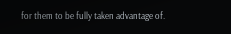for them to be fully taken advantage of.